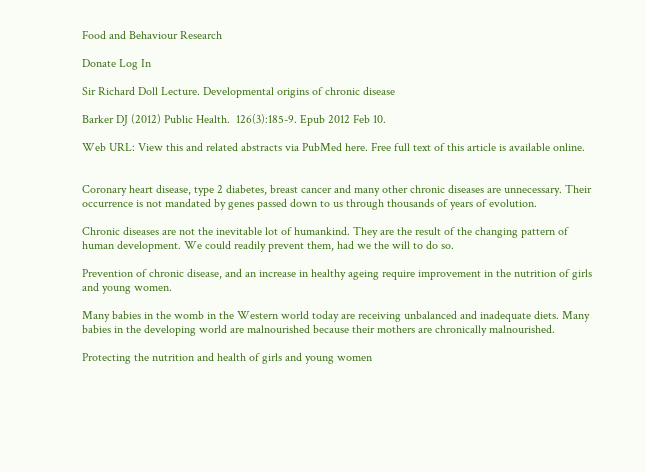Food and Behaviour Research

Donate Log In

Sir Richard Doll Lecture. Developmental origins of chronic disease

Barker DJ (2012) Public Health.  126(3):185-9. Epub 2012 Feb 10.

Web URL: View this and related abstracts via PubMed here. Free full text of this article is available online.


Coronary heart disease, type 2 diabetes, breast cancer and many other chronic diseases are unnecessary. Their occurrence is not mandated by genes passed down to us through thousands of years of evolution.

Chronic diseases are not the inevitable lot of humankind. They are the result of the changing pattern of human development. We could readily prevent them, had we the will to do so.

Prevention of chronic disease, and an increase in healthy ageing require improvement in the nutrition of girls and young women.

Many babies in the womb in the Western world today are receiving unbalanced and inadequate diets. Many babies in the developing world are malnourished because their mothers are chronically malnourished.

Protecting the nutrition and health of girls and young women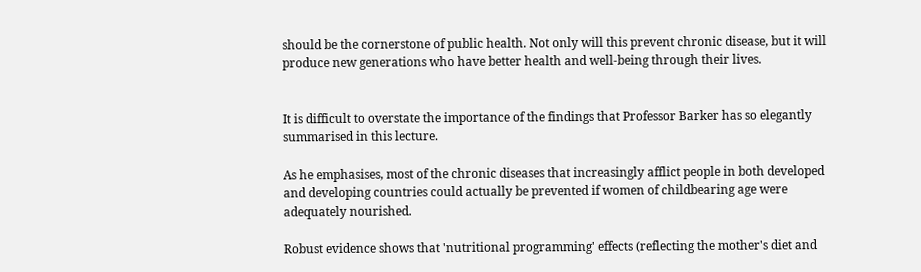should be the cornerstone of public health. Not only will this prevent chronic disease, but it will produce new generations who have better health and well-being through their lives.


It is difficult to overstate the importance of the findings that Professor Barker has so elegantly summarised in this lecture.

As he emphasises, most of the chronic diseases that increasingly afflict people in both developed and developing countries could actually be prevented if women of childbearing age were adequately nourished.

Robust evidence shows that 'nutritional programming' effects (reflecting the mother's diet and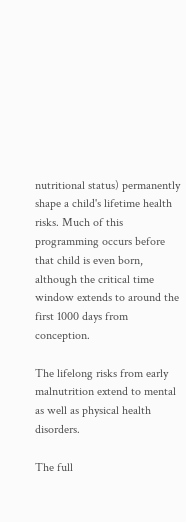nutritional status) permanently shape a child's lifetime health risks. Much of this programming occurs before that child is even born, although the critical time window extends to around the first 1000 days from conception.

The lifelong risks from early malnutrition extend to mental as well as physical health disorders.

The full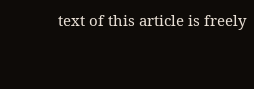text of this article is freely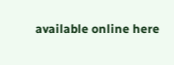available online here